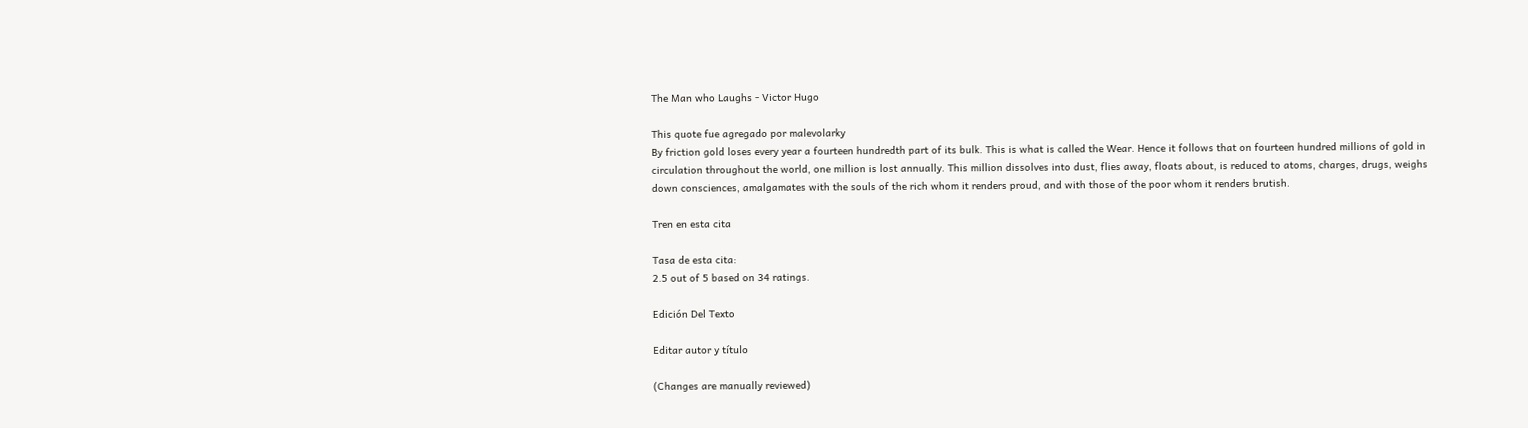The Man who Laughs - Victor Hugo

This quote fue agregado por malevolarky
By friction gold loses every year a fourteen hundredth part of its bulk. This is what is called the Wear. Hence it follows that on fourteen hundred millions of gold in circulation throughout the world, one million is lost annually. This million dissolves into dust, flies away, floats about, is reduced to atoms, charges, drugs, weighs down consciences, amalgamates with the souls of the rich whom it renders proud, and with those of the poor whom it renders brutish.

Tren en esta cita

Tasa de esta cita:
2.5 out of 5 based on 34 ratings.

Edición Del Texto

Editar autor y título

(Changes are manually reviewed)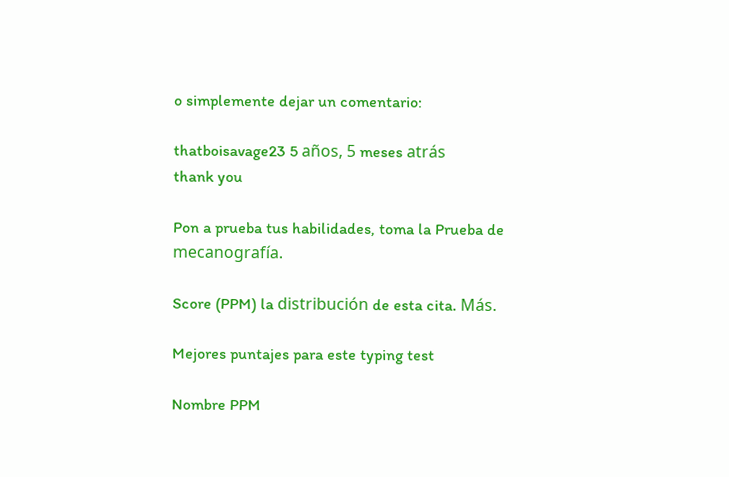o simplemente dejar un comentario:

thatboisavage23 5 años, 5 meses atrás
thank you

Pon a prueba tus habilidades, toma la Prueba de mecanografía.

Score (PPM) la distribución de esta cita. Más.

Mejores puntajes para este typing test

Nombre PPM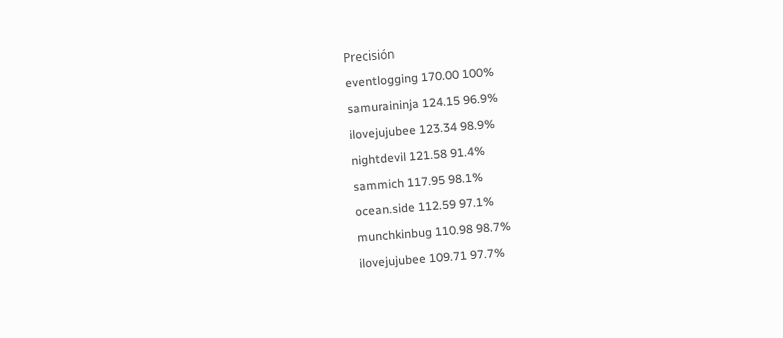Precisión
eventlogging 170.00 100%
samuraininja 124.15 96.9%
ilovejujubee 123.34 98.9%
nightdevil 121.58 91.4%
sammich 117.95 98.1%
ocean.side 112.59 97.1%
munchkinbug 110.98 98.7%
ilovejujubee 109.71 97.7%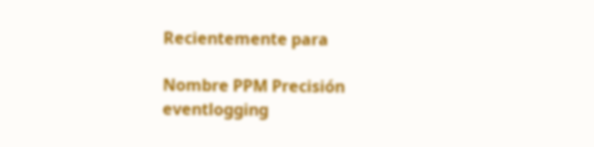Recientemente para

Nombre PPM Precisión
eventlogging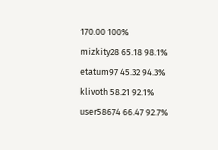170.00 100%
mizkity28 65.18 98.1%
etatum97 45.32 94.3%
klivoth 58.21 92.1%
user58674 66.47 92.7%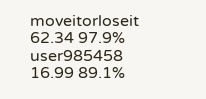moveitorloseit 62.34 97.9%
user985458 16.99 89.1%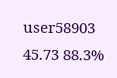user58903 45.73 88.3%